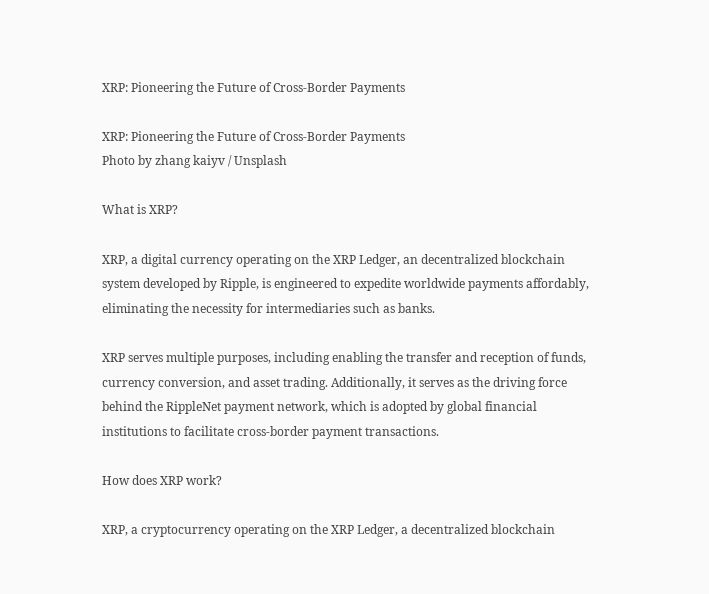XRP: Pioneering the Future of Cross-Border Payments

XRP: Pioneering the Future of Cross-Border Payments
Photo by zhang kaiyv / Unsplash

What is XRP?

XRP, a digital currency operating on the XRP Ledger, an decentralized blockchain system developed by Ripple, is engineered to expedite worldwide payments affordably, eliminating the necessity for intermediaries such as banks.

XRP serves multiple purposes, including enabling the transfer and reception of funds, currency conversion, and asset trading. Additionally, it serves as the driving force behind the RippleNet payment network, which is adopted by global financial institutions to facilitate cross-border payment transactions.

How does XRP work?

XRP, a cryptocurrency operating on the XRP Ledger, a decentralized blockchain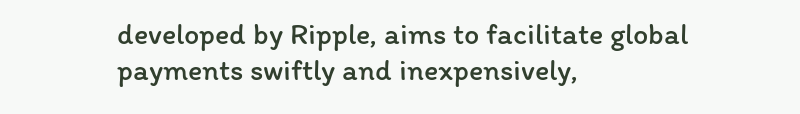developed by Ripple, aims to facilitate global payments swiftly and inexpensively,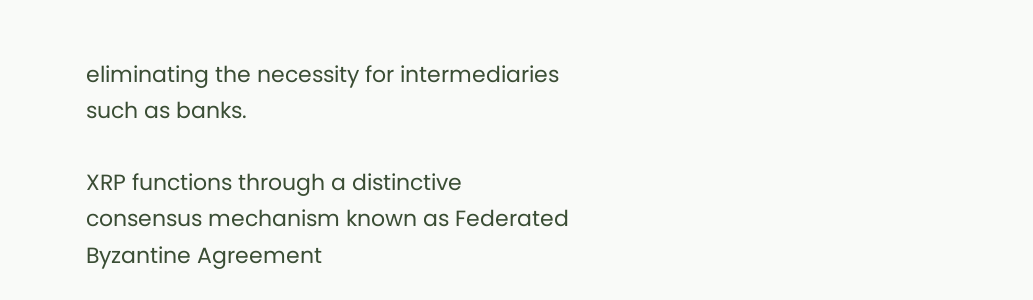eliminating the necessity for intermediaries such as banks.

XRP functions through a distinctive consensus mechanism known as Federated Byzantine Agreement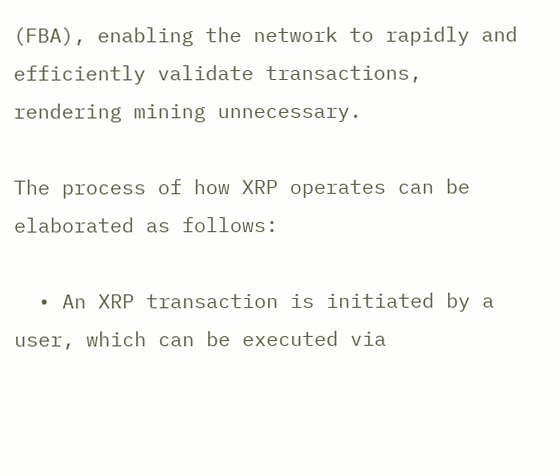(FBA), enabling the network to rapidly and efficiently validate transactions, rendering mining unnecessary.

The process of how XRP operates can be elaborated as follows:

  • An XRP transaction is initiated by a user, which can be executed via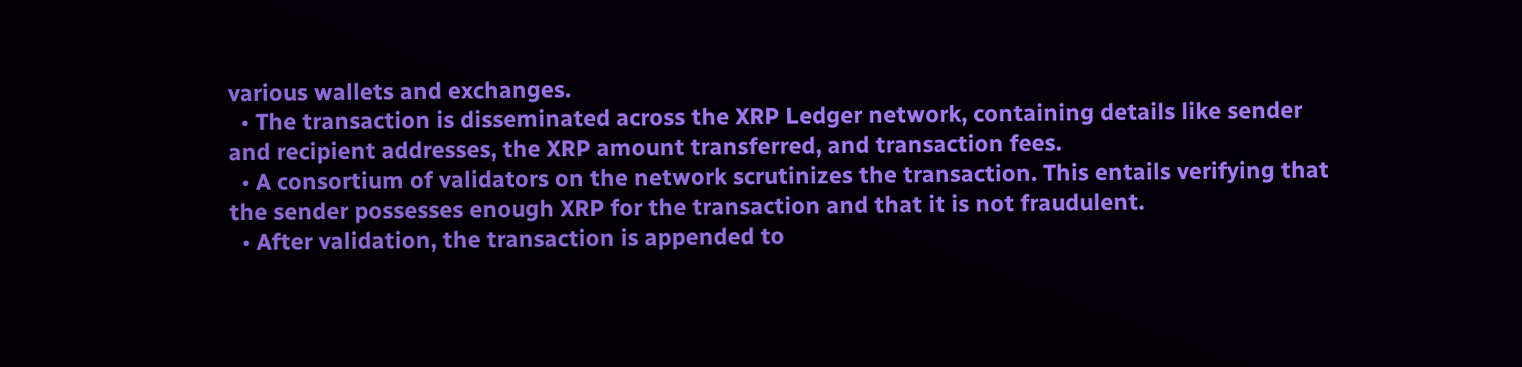various wallets and exchanges.
  • The transaction is disseminated across the XRP Ledger network, containing details like sender and recipient addresses, the XRP amount transferred, and transaction fees.
  • A consortium of validators on the network scrutinizes the transaction. This entails verifying that the sender possesses enough XRP for the transaction and that it is not fraudulent.
  • After validation, the transaction is appended to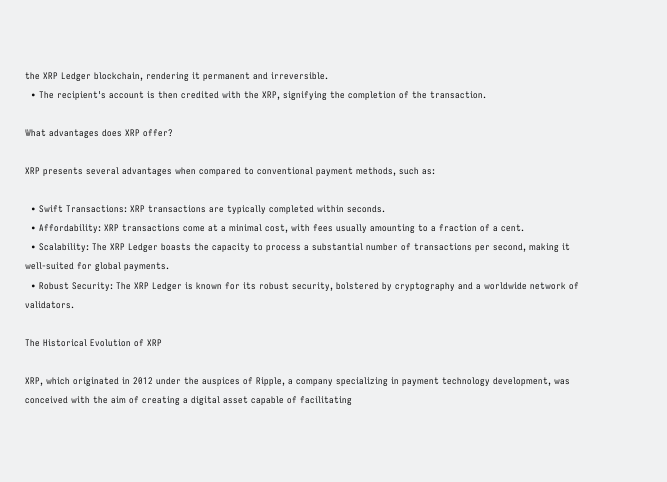the XRP Ledger blockchain, rendering it permanent and irreversible.
  • The recipient's account is then credited with the XRP, signifying the completion of the transaction.

What advantages does XRP offer?

XRP presents several advantages when compared to conventional payment methods, such as:

  • Swift Transactions: XRP transactions are typically completed within seconds.
  • Affordability: XRP transactions come at a minimal cost, with fees usually amounting to a fraction of a cent.
  • Scalability: The XRP Ledger boasts the capacity to process a substantial number of transactions per second, making it well-suited for global payments.
  • Robust Security: The XRP Ledger is known for its robust security, bolstered by cryptography and a worldwide network of validators.

The Historical Evolution of XRP

XRP, which originated in 2012 under the auspices of Ripple, a company specializing in payment technology development, was conceived with the aim of creating a digital asset capable of facilitating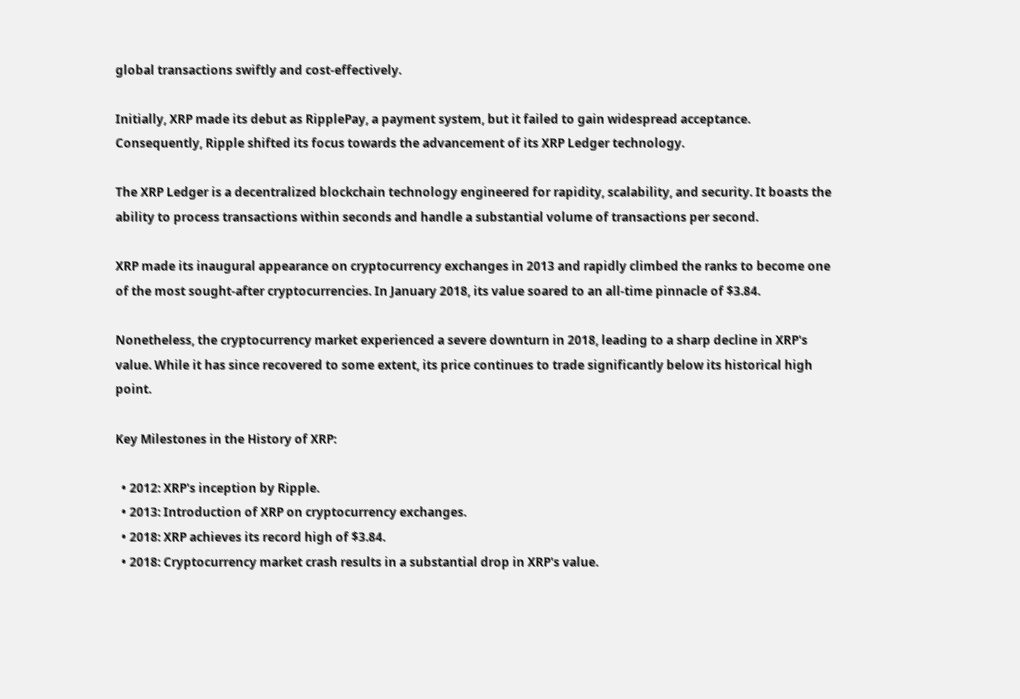global transactions swiftly and cost-effectively.

Initially, XRP made its debut as RipplePay, a payment system, but it failed to gain widespread acceptance. Consequently, Ripple shifted its focus towards the advancement of its XRP Ledger technology.

The XRP Ledger is a decentralized blockchain technology engineered for rapidity, scalability, and security. It boasts the ability to process transactions within seconds and handle a substantial volume of transactions per second.

XRP made its inaugural appearance on cryptocurrency exchanges in 2013 and rapidly climbed the ranks to become one of the most sought-after cryptocurrencies. In January 2018, its value soared to an all-time pinnacle of $3.84.

Nonetheless, the cryptocurrency market experienced a severe downturn in 2018, leading to a sharp decline in XRP's value. While it has since recovered to some extent, its price continues to trade significantly below its historical high point.

Key Milestones in the History of XRP:

  • 2012: XRP's inception by Ripple.
  • 2013: Introduction of XRP on cryptocurrency exchanges.
  • 2018: XRP achieves its record high of $3.84.
  • 2018: Cryptocurrency market crash results in a substantial drop in XRP's value.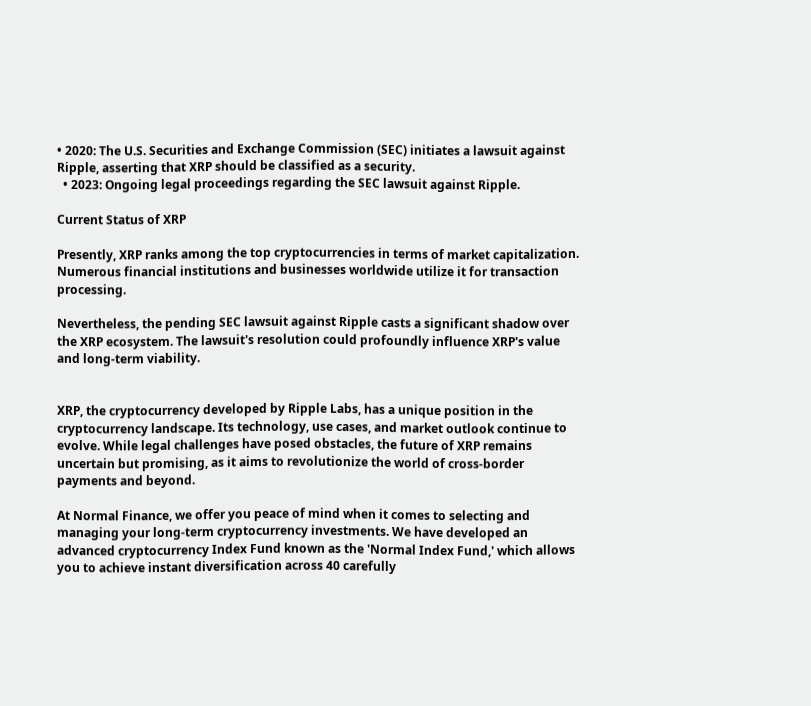• 2020: The U.S. Securities and Exchange Commission (SEC) initiates a lawsuit against Ripple, asserting that XRP should be classified as a security.
  • 2023: Ongoing legal proceedings regarding the SEC lawsuit against Ripple.

Current Status of XRP

Presently, XRP ranks among the top cryptocurrencies in terms of market capitalization. Numerous financial institutions and businesses worldwide utilize it for transaction processing.

Nevertheless, the pending SEC lawsuit against Ripple casts a significant shadow over the XRP ecosystem. The lawsuit's resolution could profoundly influence XRP's value and long-term viability.


XRP, the cryptocurrency developed by Ripple Labs, has a unique position in the cryptocurrency landscape. Its technology, use cases, and market outlook continue to evolve. While legal challenges have posed obstacles, the future of XRP remains uncertain but promising, as it aims to revolutionize the world of cross-border payments and beyond.

At Normal Finance, we offer you peace of mind when it comes to selecting and managing your long-term cryptocurrency investments. We have developed an advanced cryptocurrency Index Fund known as the 'Normal Index Fund,' which allows you to achieve instant diversification across 40 carefully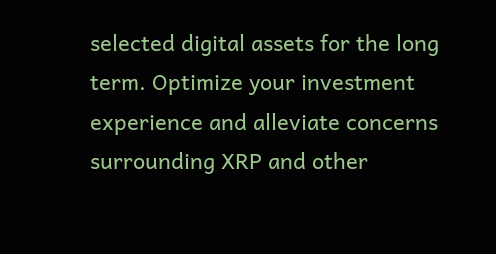selected digital assets for the long term. Optimize your investment experience and alleviate concerns surrounding XRP and other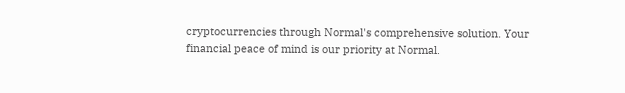cryptocurrencies through Normal's comprehensive solution. Your financial peace of mind is our priority at Normal.